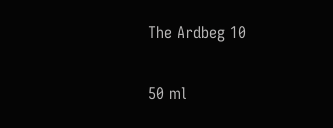The Ardbeg 10

50 ml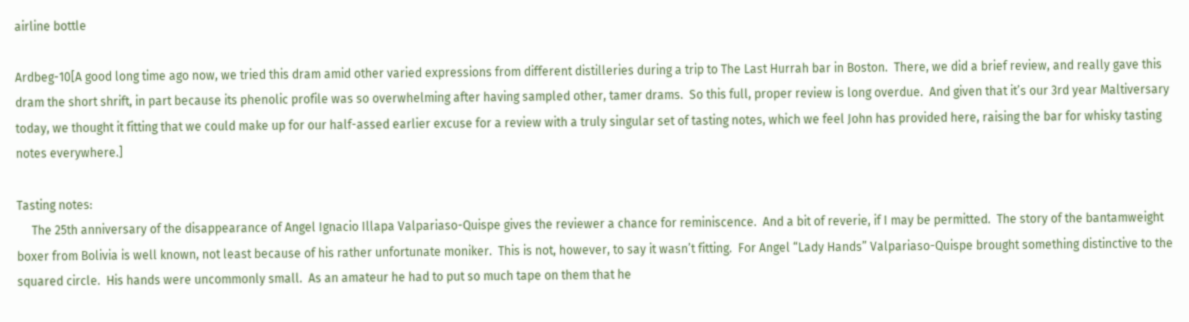airline bottle

Ardbeg-10[A good long time ago now, we tried this dram amid other varied expressions from different distilleries during a trip to The Last Hurrah bar in Boston.  There, we did a brief review, and really gave this dram the short shrift, in part because its phenolic profile was so overwhelming after having sampled other, tamer drams.  So this full, proper review is long overdue.  And given that it’s our 3rd year Maltiversary today, we thought it fitting that we could make up for our half-assed earlier excuse for a review with a truly singular set of tasting notes, which we feel John has provided here, raising the bar for whisky tasting notes everywhere.]

Tasting notes:
     The 25th anniversary of the disappearance of Angel Ignacio Illapa Valpariaso-Quispe gives the reviewer a chance for reminiscence.  And a bit of reverie, if I may be permitted.  The story of the bantamweight boxer from Bolivia is well known, not least because of his rather unfortunate moniker.  This is not, however, to say it wasn’t fitting.  For Angel “Lady Hands” Valpariaso-Quispe brought something distinctive to the squared circle.  His hands were uncommonly small.  As an amateur he had to put so much tape on them that he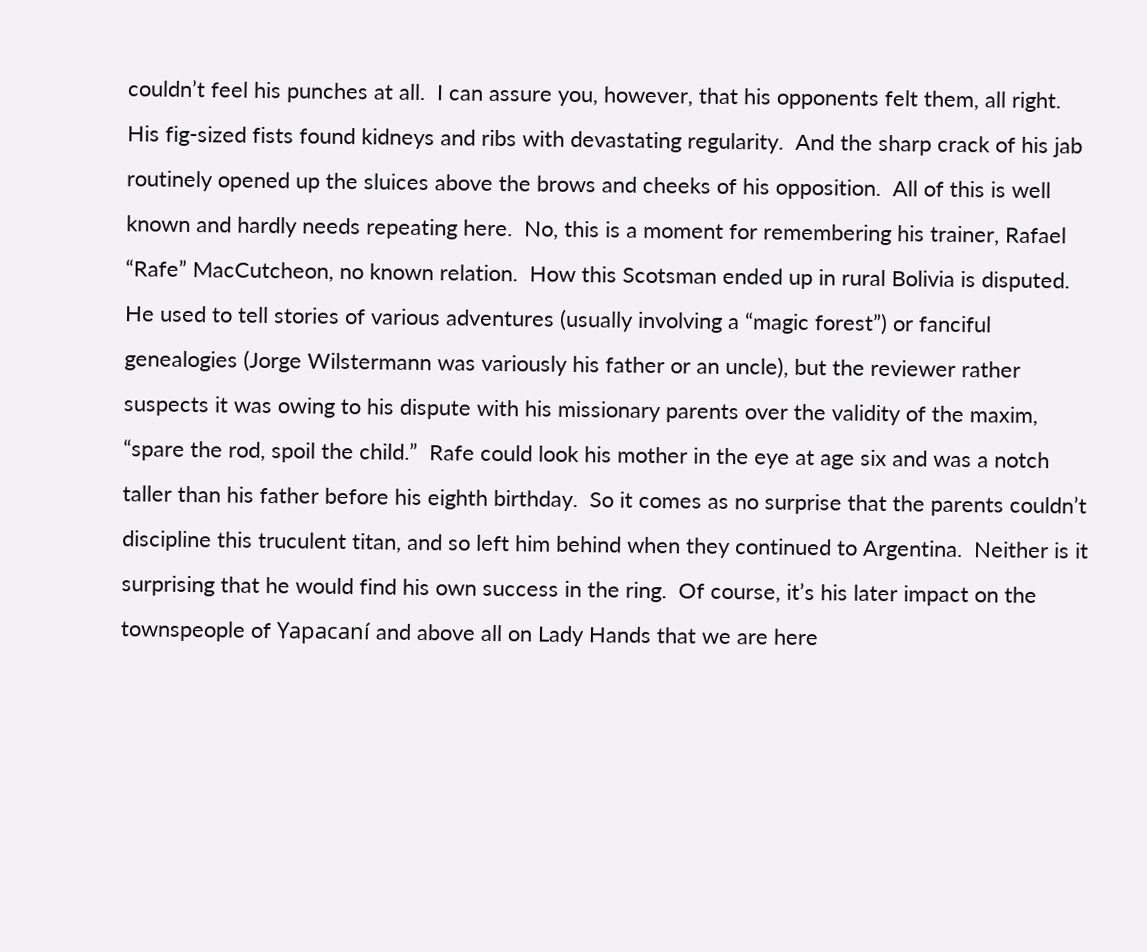couldn’t feel his punches at all.  I can assure you, however, that his opponents felt them, all right.  His fig-sized fists found kidneys and ribs with devastating regularity.  And the sharp crack of his jab routinely opened up the sluices above the brows and cheeks of his opposition.  All of this is well known and hardly needs repeating here.  No, this is a moment for remembering his trainer, Rafael “Rafe” MacCutcheon, no known relation.  How this Scotsman ended up in rural Bolivia is disputed.  He used to tell stories of various adventures (usually involving a “magic forest”) or fanciful genealogies (Jorge Wilstermann was variously his father or an uncle), but the reviewer rather suspects it was owing to his dispute with his missionary parents over the validity of the maxim, “spare the rod, spoil the child.”  Rafe could look his mother in the eye at age six and was a notch taller than his father before his eighth birthday.  So it comes as no surprise that the parents couldn’t discipline this truculent titan, and so left him behind when they continued to Argentina.  Neither is it surprising that he would find his own success in the ring.  Of course, it’s his later impact on the townspeople of Yapacaní and above all on Lady Hands that we are here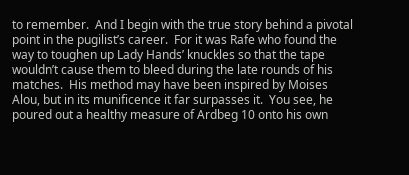to remember.  And I begin with the true story behind a pivotal point in the pugilist’s career.  For it was Rafe who found the way to toughen up Lady Hands’ knuckles so that the tape wouldn’t cause them to bleed during the late rounds of his matches.  His method may have been inspired by Moises Alou, but in its munificence it far surpasses it.  You see, he poured out a healthy measure of Ardbeg 10 onto his own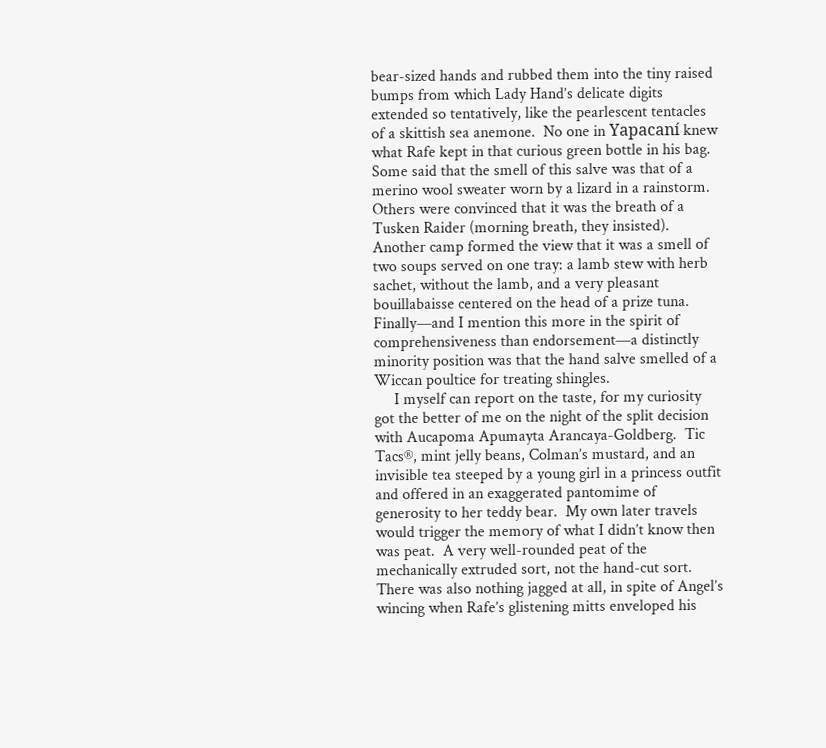bear-sized hands and rubbed them into the tiny raised bumps from which Lady Hand’s delicate digits extended so tentatively, like the pearlescent tentacles of a skittish sea anemone.  No one in Yapacaní knew what Rafe kept in that curious green bottle in his bag.  Some said that the smell of this salve was that of a merino wool sweater worn by a lizard in a rainstorm.  Others were convinced that it was the breath of a Tusken Raider (morning breath, they insisted).  Another camp formed the view that it was a smell of two soups served on one tray: a lamb stew with herb sachet, without the lamb, and a very pleasant bouillabaisse centered on the head of a prize tuna.  Finally—and I mention this more in the spirit of comprehensiveness than endorsement—a distinctly minority position was that the hand salve smelled of a Wiccan poultice for treating shingles.
     I myself can report on the taste, for my curiosity got the better of me on the night of the split decision with Aucapoma Apumayta Arancaya-Goldberg.  Tic Tacs®, mint jelly beans, Colman’s mustard, and an invisible tea steeped by a young girl in a princess outfit and offered in an exaggerated pantomime of generosity to her teddy bear.  My own later travels would trigger the memory of what I didn’t know then was peat.  A very well-rounded peat of the mechanically extruded sort, not the hand-cut sort.  There was also nothing jagged at all, in spite of Angel’s wincing when Rafe’s glistening mitts enveloped his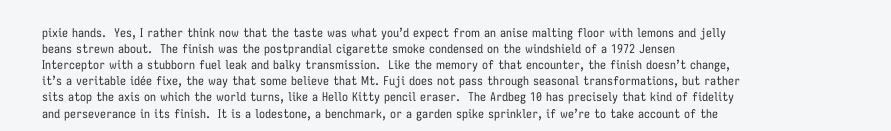pixie hands.  Yes, I rather think now that the taste was what you’d expect from an anise malting floor with lemons and jelly beans strewn about.  The finish was the postprandial cigarette smoke condensed on the windshield of a 1972 Jensen Interceptor with a stubborn fuel leak and balky transmission.  Like the memory of that encounter, the finish doesn’t change, it’s a veritable idée fixe, the way that some believe that Mt. Fuji does not pass through seasonal transformations, but rather sits atop the axis on which the world turns, like a Hello Kitty pencil eraser.  The Ardbeg 10 has precisely that kind of fidelity and perseverance in its finish.  It is a lodestone, a benchmark, or a garden spike sprinkler, if we’re to take account of the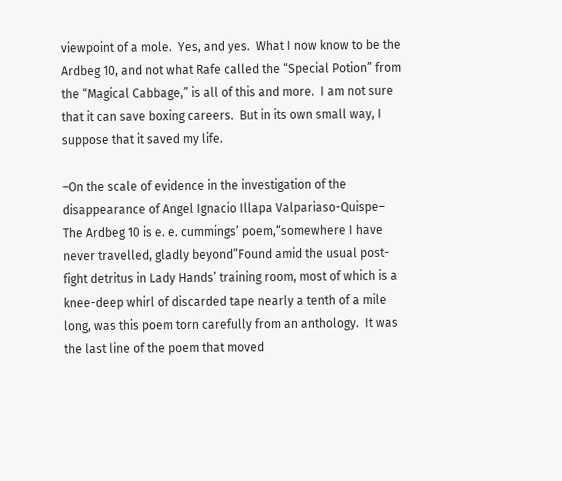viewpoint of a mole.  Yes, and yes.  What I now know to be the Ardbeg 10, and not what Rafe called the “Special Potion” from the “Magical Cabbage,” is all of this and more.  I am not sure that it can save boxing careers.  But in its own small way, I suppose that it saved my life.

–On the scale of evidence in the investigation of the disappearance of Angel Ignacio Illapa Valpariaso-Quispe–
The Ardbeg 10 is e. e. cummings’ poem,“somewhere I have never travelled, gladly beyond”Found amid the usual post-fight detritus in Lady Hands’ training room, most of which is a knee-deep whirl of discarded tape nearly a tenth of a mile long, was this poem torn carefully from an anthology.  It was the last line of the poem that moved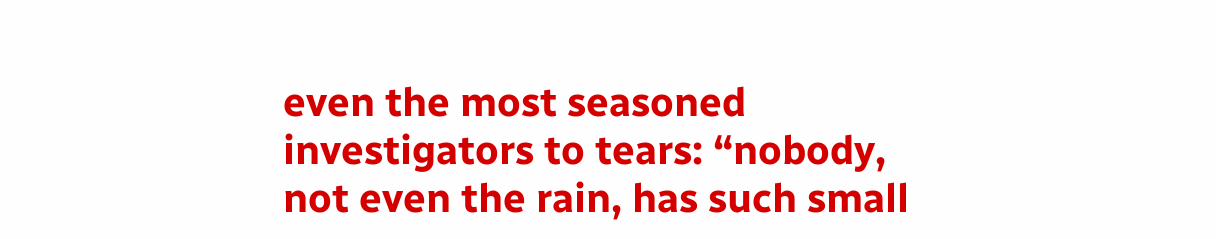even the most seasoned investigators to tears: “nobody, not even the rain, has such small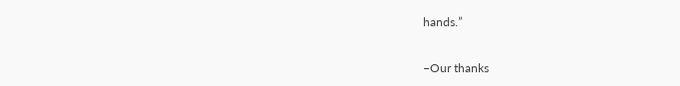hands.”


–Our thanks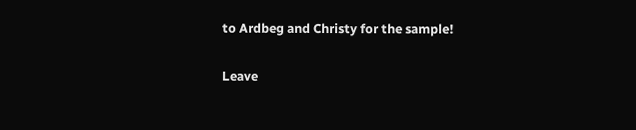to Ardbeg and Christy for the sample!

Leave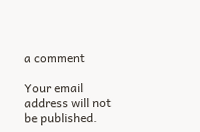a comment

Your email address will not be published.